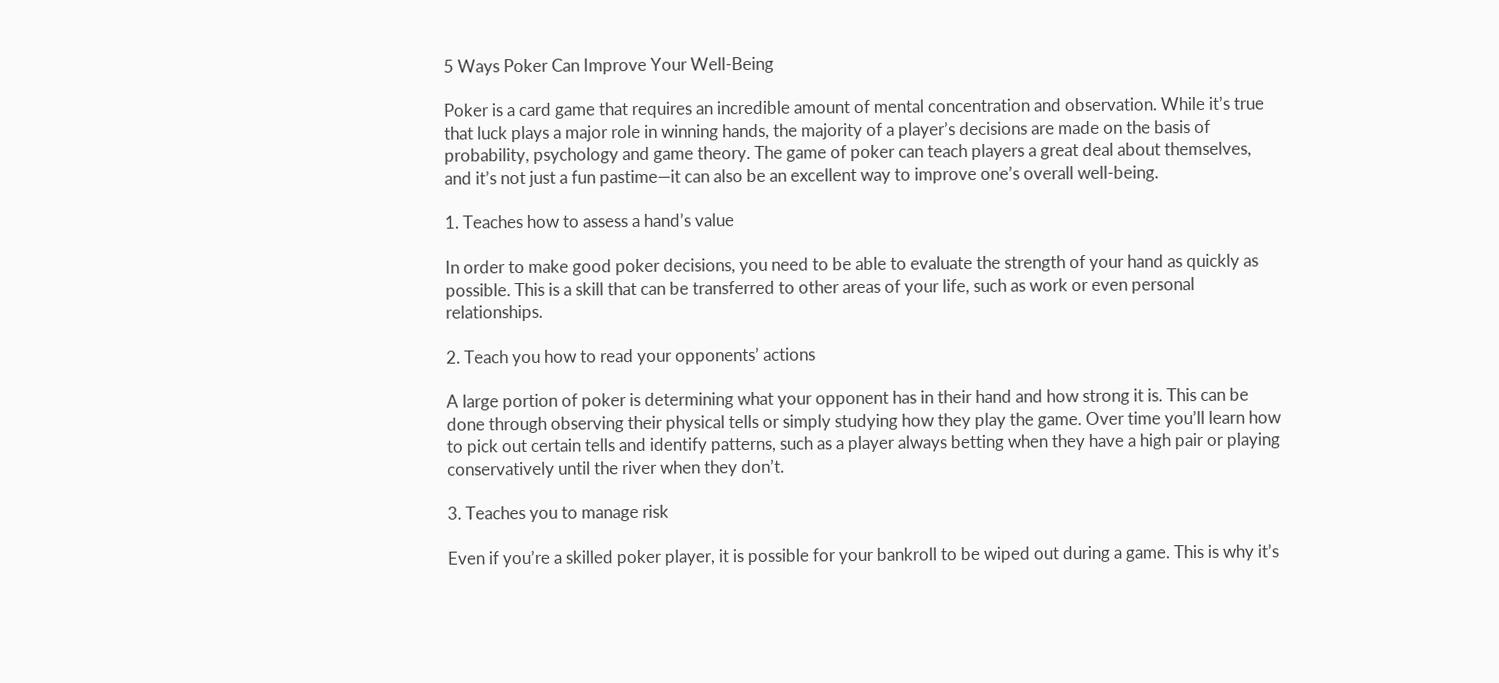5 Ways Poker Can Improve Your Well-Being

Poker is a card game that requires an incredible amount of mental concentration and observation. While it’s true that luck plays a major role in winning hands, the majority of a player’s decisions are made on the basis of probability, psychology and game theory. The game of poker can teach players a great deal about themselves, and it’s not just a fun pastime—it can also be an excellent way to improve one’s overall well-being.

1. Teaches how to assess a hand’s value

In order to make good poker decisions, you need to be able to evaluate the strength of your hand as quickly as possible. This is a skill that can be transferred to other areas of your life, such as work or even personal relationships.

2. Teach you how to read your opponents’ actions

A large portion of poker is determining what your opponent has in their hand and how strong it is. This can be done through observing their physical tells or simply studying how they play the game. Over time you’ll learn how to pick out certain tells and identify patterns, such as a player always betting when they have a high pair or playing conservatively until the river when they don’t.

3. Teaches you to manage risk

Even if you’re a skilled poker player, it is possible for your bankroll to be wiped out during a game. This is why it’s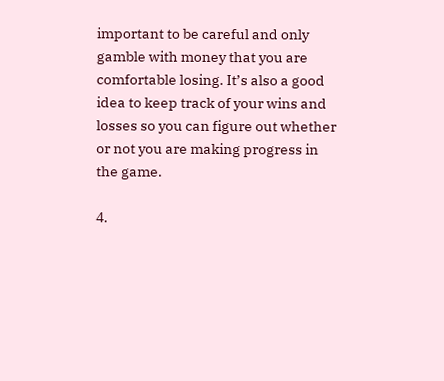important to be careful and only gamble with money that you are comfortable losing. It’s also a good idea to keep track of your wins and losses so you can figure out whether or not you are making progress in the game.

4.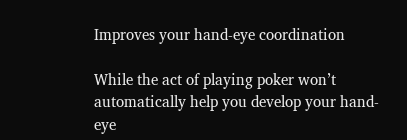Improves your hand-eye coordination

While the act of playing poker won’t automatically help you develop your hand-eye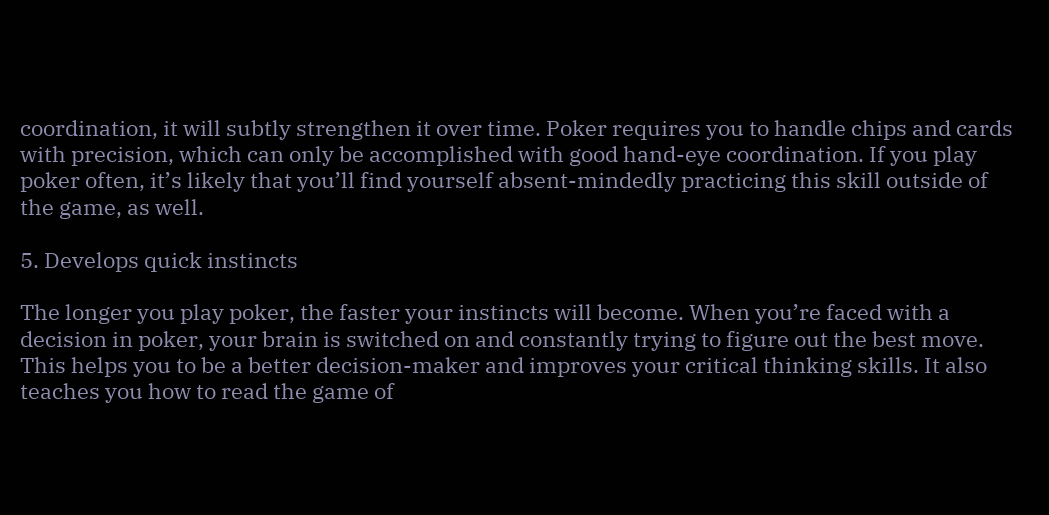coordination, it will subtly strengthen it over time. Poker requires you to handle chips and cards with precision, which can only be accomplished with good hand-eye coordination. If you play poker often, it’s likely that you’ll find yourself absent-mindedly practicing this skill outside of the game, as well.

5. Develops quick instincts

The longer you play poker, the faster your instincts will become. When you’re faced with a decision in poker, your brain is switched on and constantly trying to figure out the best move. This helps you to be a better decision-maker and improves your critical thinking skills. It also teaches you how to read the game of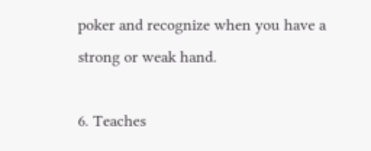poker and recognize when you have a strong or weak hand.

6. Teaches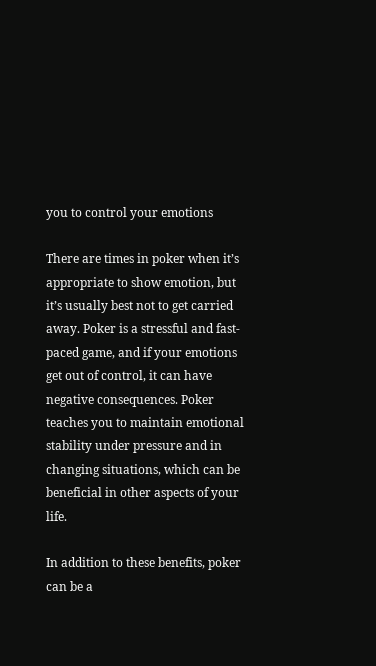you to control your emotions

There are times in poker when it’s appropriate to show emotion, but it’s usually best not to get carried away. Poker is a stressful and fast-paced game, and if your emotions get out of control, it can have negative consequences. Poker teaches you to maintain emotional stability under pressure and in changing situations, which can be beneficial in other aspects of your life.

In addition to these benefits, poker can be a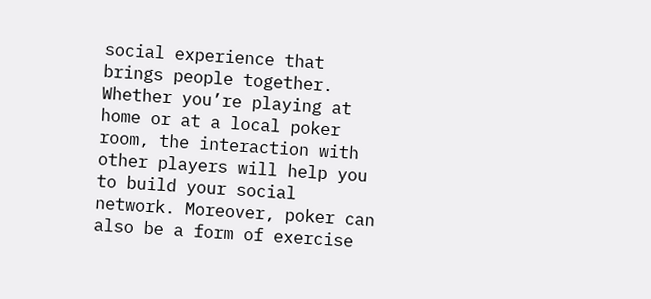social experience that brings people together. Whether you’re playing at home or at a local poker room, the interaction with other players will help you to build your social network. Moreover, poker can also be a form of exercise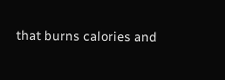that burns calories and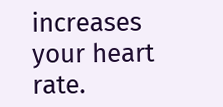increases your heart rate.